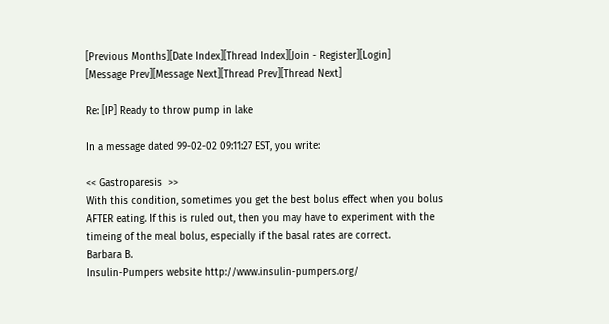[Previous Months][Date Index][Thread Index][Join - Register][Login]
[Message Prev][Message Next][Thread Prev][Thread Next]

Re: [IP] Ready to throw pump in lake

In a message dated 99-02-02 09:11:27 EST, you write:

<< Gastroparesis  >>
With this condition, sometimes you get the best bolus effect when you bolus
AFTER eating. If this is ruled out, then you may have to experiment with the
timeing of the meal bolus, especially if the basal rates are correct.
Barbara B.
Insulin-Pumpers website http://www.insulin-pumpers.org/